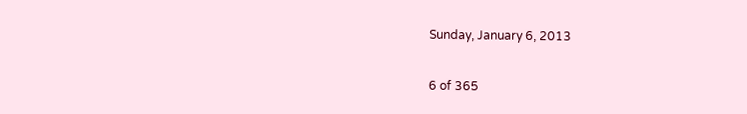Sunday, January 6, 2013

6 of 365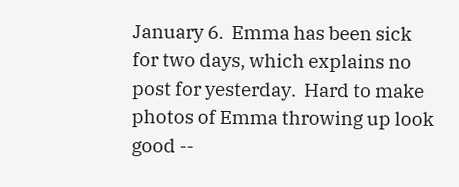January 6.  Emma has been sick for two days, which explains no post for yesterday.  Hard to make photos of Emma throwing up look good --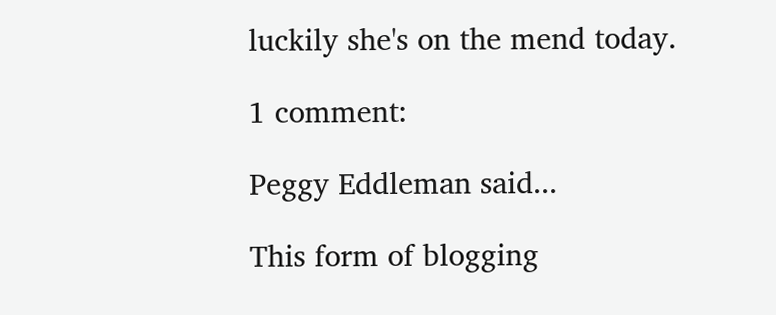luckily she's on the mend today.

1 comment:

Peggy Eddleman said...

This form of blogging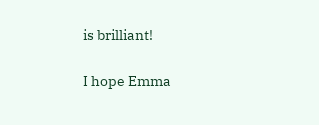is brilliant!

I hope Emma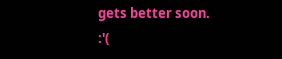gets better soon. :'(